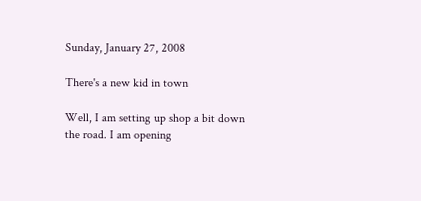Sunday, January 27, 2008

There's a new kid in town

Well, I am setting up shop a bit down the road. I am opening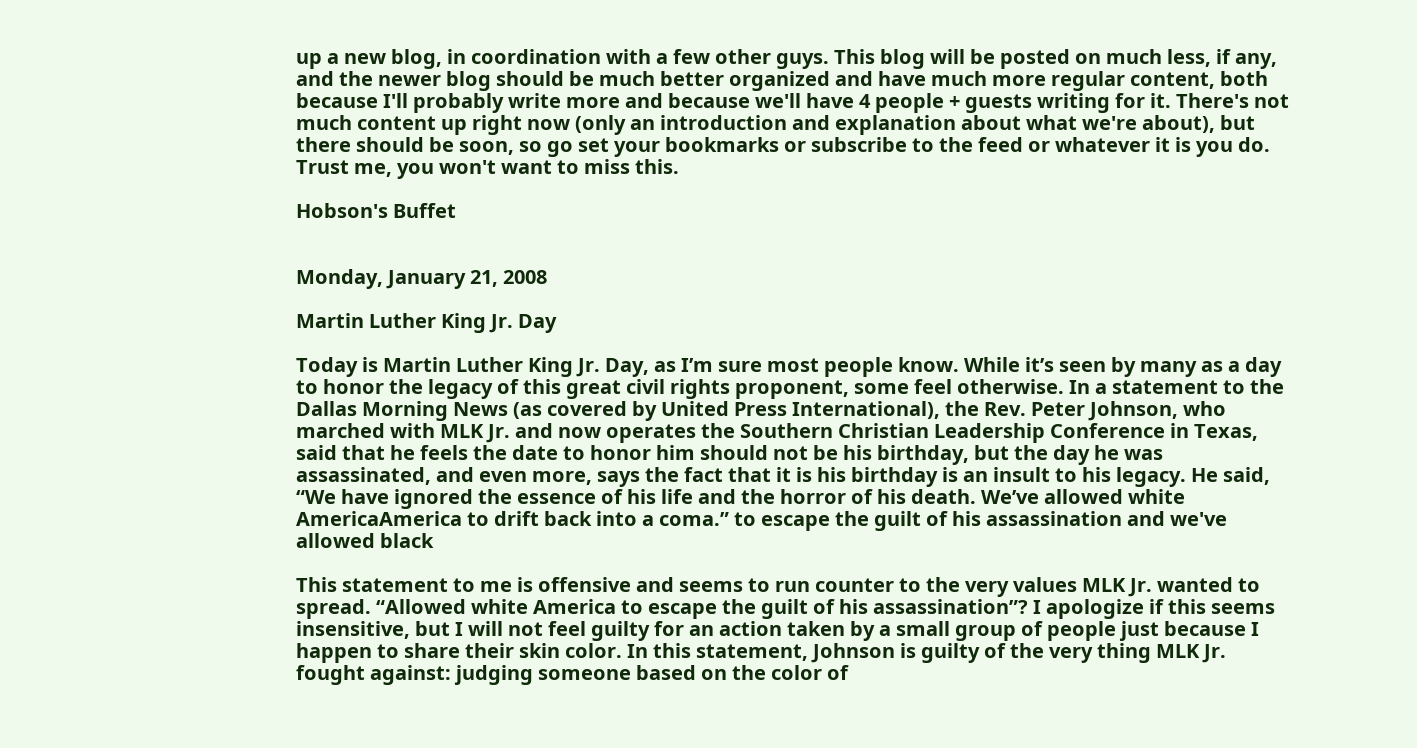up a new blog, in coordination with a few other guys. This blog will be posted on much less, if any, and the newer blog should be much better organized and have much more regular content, both because I'll probably write more and because we'll have 4 people + guests writing for it. There's not much content up right now (only an introduction and explanation about what we're about), but there should be soon, so go set your bookmarks or subscribe to the feed or whatever it is you do. Trust me, you won't want to miss this.

Hobson's Buffet


Monday, January 21, 2008

Martin Luther King Jr. Day

Today is Martin Luther King Jr. Day, as I’m sure most people know. While it’s seen by many as a day to honor the legacy of this great civil rights proponent, some feel otherwise. In a statement to the Dallas Morning News (as covered by United Press International), the Rev. Peter Johnson, who marched with MLK Jr. and now operates the Southern Christian Leadership Conference in Texas, said that he feels the date to honor him should not be his birthday, but the day he was assassinated, and even more, says the fact that it is his birthday is an insult to his legacy. He said, “We have ignored the essence of his life and the horror of his death. We’ve allowed white AmericaAmerica to drift back into a coma.” to escape the guilt of his assassination and we've allowed black

This statement to me is offensive and seems to run counter to the very values MLK Jr. wanted to spread. “Allowed white America to escape the guilt of his assassination”? I apologize if this seems insensitive, but I will not feel guilty for an action taken by a small group of people just because I happen to share their skin color. In this statement, Johnson is guilty of the very thing MLK Jr. fought against: judging someone based on the color of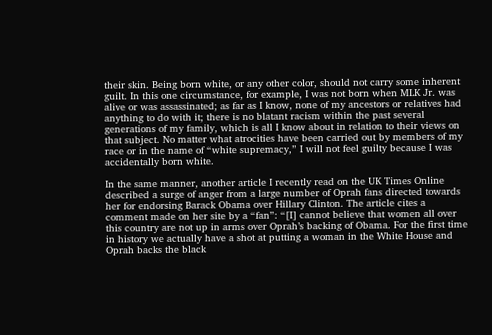their skin. Being born white, or any other color, should not carry some inherent guilt. In this one circumstance, for example, I was not born when MLK Jr. was alive or was assassinated; as far as I know, none of my ancestors or relatives had anything to do with it; there is no blatant racism within the past several generations of my family, which is all I know about in relation to their views on that subject. No matter what atrocities have been carried out by members of my race or in the name of “white supremacy,” I will not feel guilty because I was accidentally born white.

In the same manner, another article I recently read on the UK Times Online described a surge of anger from a large number of Oprah fans directed towards her for endorsing Barack Obama over Hillary Clinton. The article cites a comment made on her site by a “fan”: “[I] cannot believe that women all over this country are not up in arms over Oprah’s backing of Obama. For the first time in history we actually have a shot at putting a woman in the White House and Oprah backs the black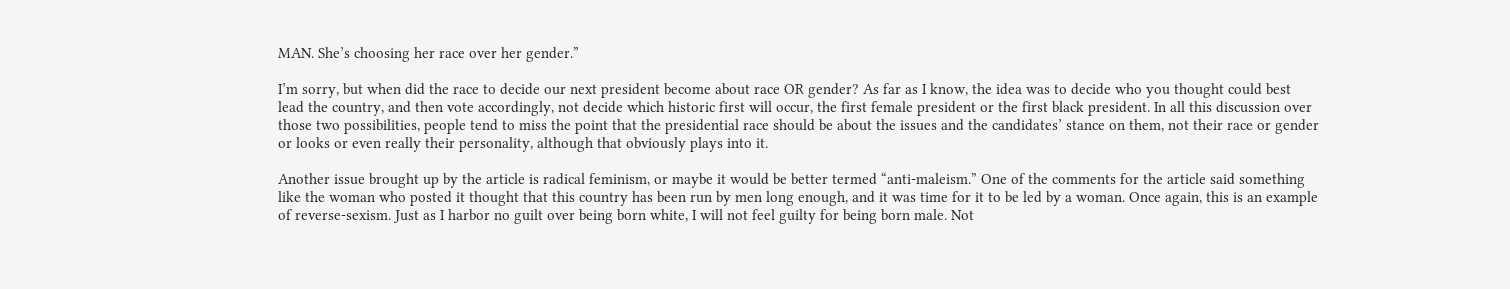MAN. She’s choosing her race over her gender.”

I’m sorry, but when did the race to decide our next president become about race OR gender? As far as I know, the idea was to decide who you thought could best lead the country, and then vote accordingly, not decide which historic first will occur, the first female president or the first black president. In all this discussion over those two possibilities, people tend to miss the point that the presidential race should be about the issues and the candidates’ stance on them, not their race or gender or looks or even really their personality, although that obviously plays into it.

Another issue brought up by the article is radical feminism, or maybe it would be better termed “anti-maleism.” One of the comments for the article said something like the woman who posted it thought that this country has been run by men long enough, and it was time for it to be led by a woman. Once again, this is an example of reverse-sexism. Just as I harbor no guilt over being born white, I will not feel guilty for being born male. Not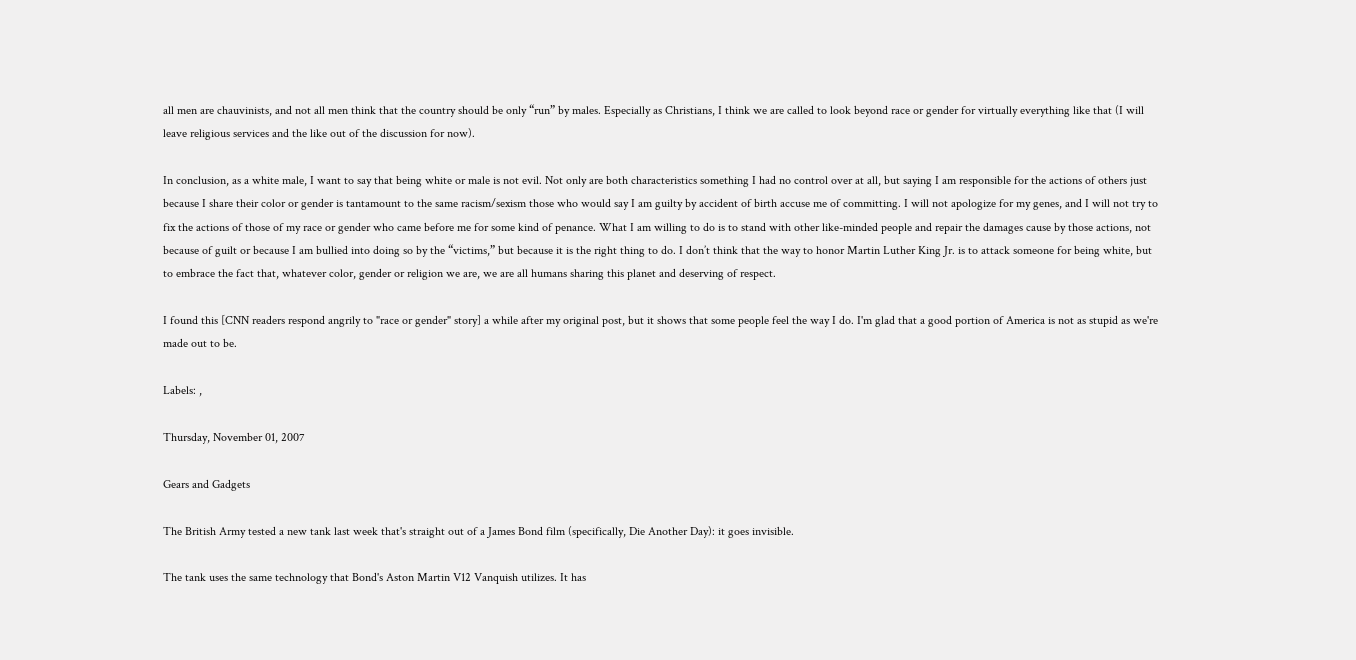all men are chauvinists, and not all men think that the country should be only “run” by males. Especially as Christians, I think we are called to look beyond race or gender for virtually everything like that (I will leave religious services and the like out of the discussion for now).

In conclusion, as a white male, I want to say that being white or male is not evil. Not only are both characteristics something I had no control over at all, but saying I am responsible for the actions of others just because I share their color or gender is tantamount to the same racism/sexism those who would say I am guilty by accident of birth accuse me of committing. I will not apologize for my genes, and I will not try to fix the actions of those of my race or gender who came before me for some kind of penance. What I am willing to do is to stand with other like-minded people and repair the damages cause by those actions, not because of guilt or because I am bullied into doing so by the “victims,” but because it is the right thing to do. I don’t think that the way to honor Martin Luther King Jr. is to attack someone for being white, but to embrace the fact that, whatever color, gender or religion we are, we are all humans sharing this planet and deserving of respect.

I found this [CNN readers respond angrily to "race or gender" story] a while after my original post, but it shows that some people feel the way I do. I'm glad that a good portion of America is not as stupid as we're made out to be.

Labels: ,

Thursday, November 01, 2007

Gears and Gadgets

The British Army tested a new tank last week that's straight out of a James Bond film (specifically, Die Another Day): it goes invisible.

The tank uses the same technology that Bond's Aston Martin V12 Vanquish utilizes. It has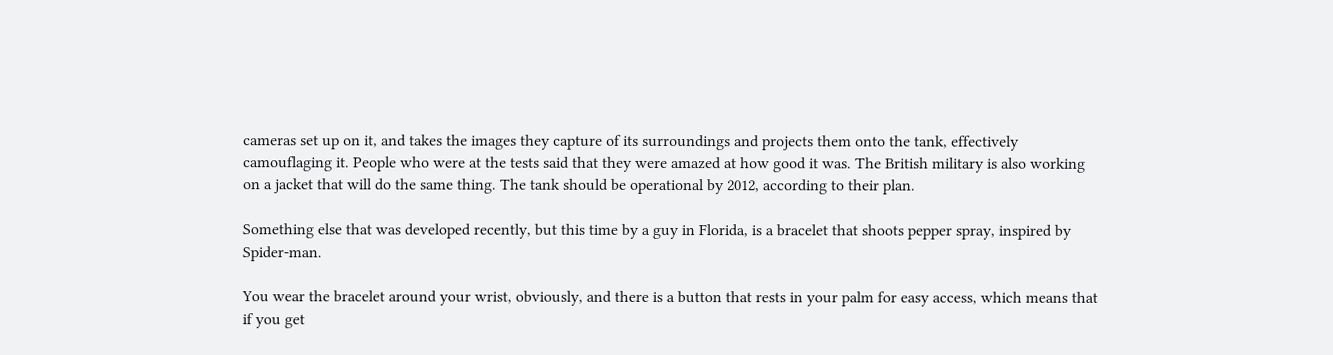cameras set up on it, and takes the images they capture of its surroundings and projects them onto the tank, effectively camouflaging it. People who were at the tests said that they were amazed at how good it was. The British military is also working on a jacket that will do the same thing. The tank should be operational by 2012, according to their plan.

Something else that was developed recently, but this time by a guy in Florida, is a bracelet that shoots pepper spray, inspired by Spider-man.

You wear the bracelet around your wrist, obviously, and there is a button that rests in your palm for easy access, which means that if you get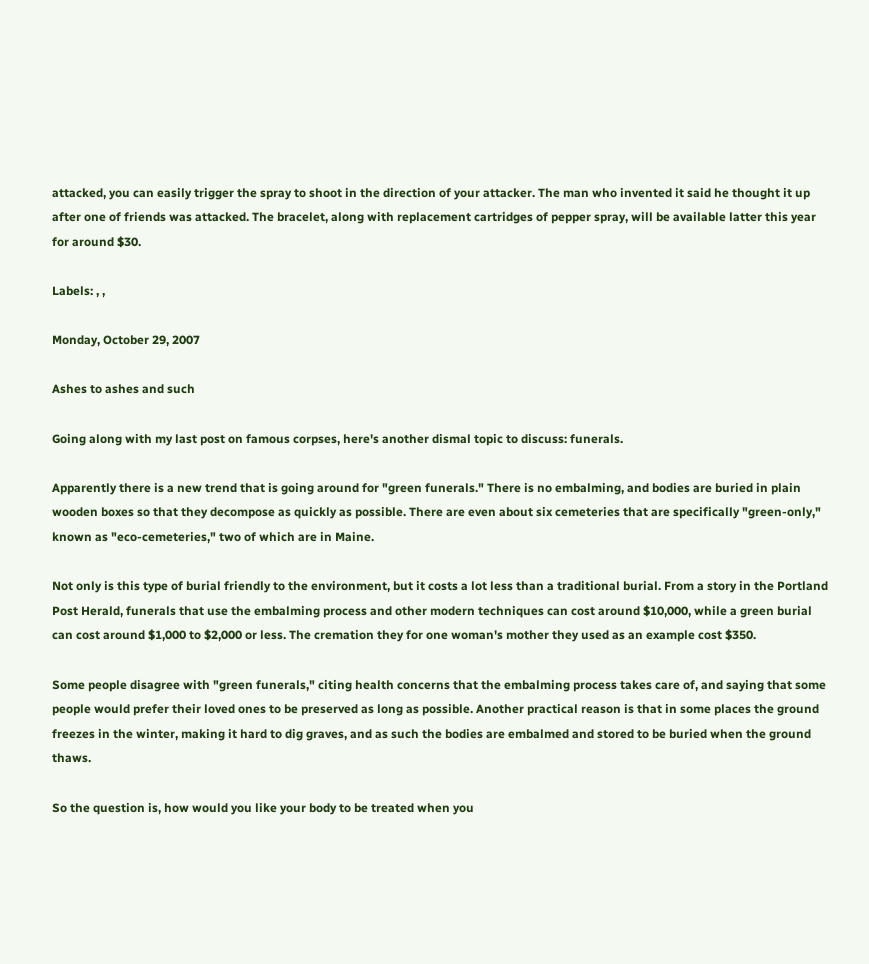attacked, you can easily trigger the spray to shoot in the direction of your attacker. The man who invented it said he thought it up after one of friends was attacked. The bracelet, along with replacement cartridges of pepper spray, will be available latter this year for around $30.

Labels: , ,

Monday, October 29, 2007

Ashes to ashes and such

Going along with my last post on famous corpses, here's another dismal topic to discuss: funerals.

Apparently there is a new trend that is going around for "green funerals." There is no embalming, and bodies are buried in plain wooden boxes so that they decompose as quickly as possible. There are even about six cemeteries that are specifically "green-only," known as "eco-cemeteries," two of which are in Maine.

Not only is this type of burial friendly to the environment, but it costs a lot less than a traditional burial. From a story in the Portland Post Herald, funerals that use the embalming process and other modern techniques can cost around $10,000, while a green burial can cost around $1,000 to $2,000 or less. The cremation they for one woman's mother they used as an example cost $350.

Some people disagree with "green funerals," citing health concerns that the embalming process takes care of, and saying that some people would prefer their loved ones to be preserved as long as possible. Another practical reason is that in some places the ground freezes in the winter, making it hard to dig graves, and as such the bodies are embalmed and stored to be buried when the ground thaws.

So the question is, how would you like your body to be treated when you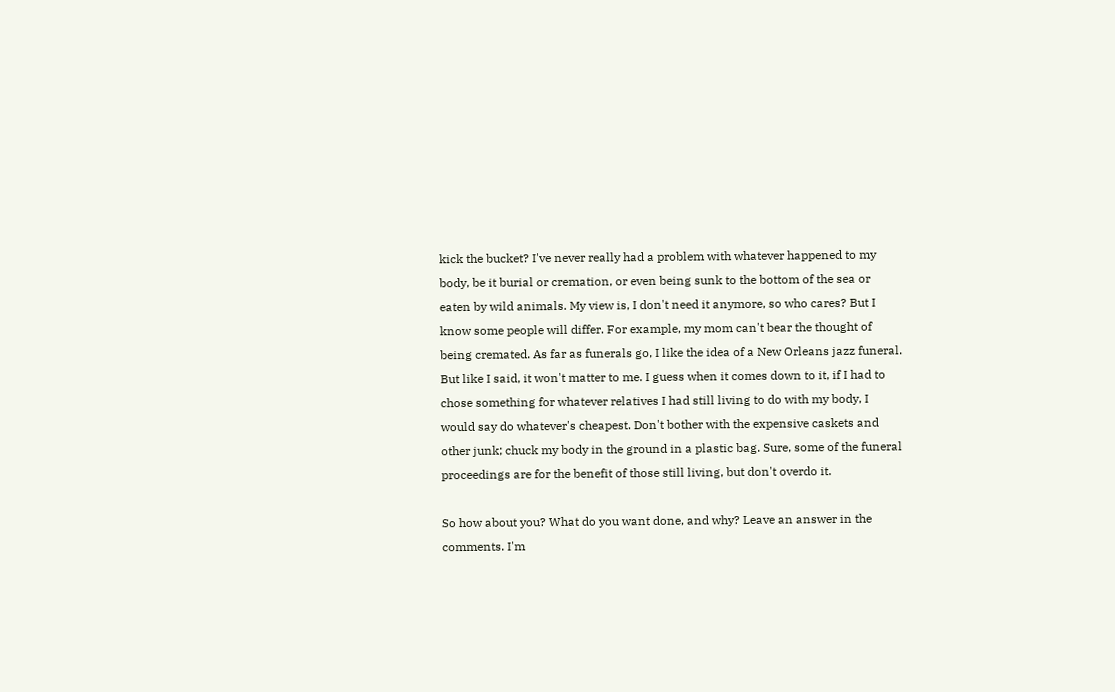kick the bucket? I've never really had a problem with whatever happened to my body, be it burial or cremation, or even being sunk to the bottom of the sea or eaten by wild animals. My view is, I don't need it anymore, so who cares? But I know some people will differ. For example, my mom can't bear the thought of being cremated. As far as funerals go, I like the idea of a New Orleans jazz funeral. But like I said, it won't matter to me. I guess when it comes down to it, if I had to chose something for whatever relatives I had still living to do with my body, I would say do whatever's cheapest. Don't bother with the expensive caskets and other junk; chuck my body in the ground in a plastic bag. Sure, some of the funeral proceedings are for the benefit of those still living, but don't overdo it.

So how about you? What do you want done, and why? Leave an answer in the comments. I'm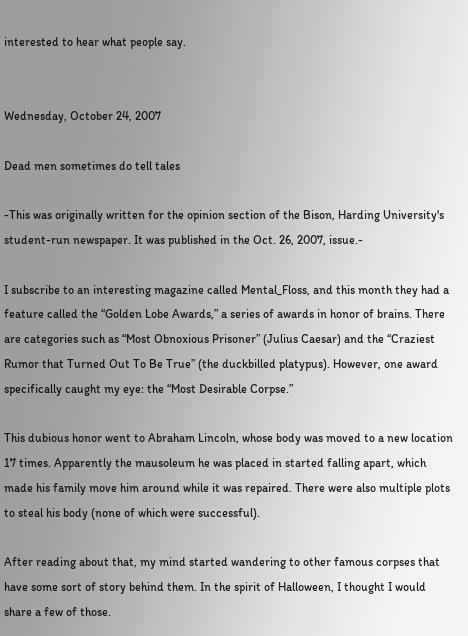interested to hear what people say.


Wednesday, October 24, 2007

Dead men sometimes do tell tales

-This was originally written for the opinion section of the Bison, Harding University's student-run newspaper. It was published in the Oct. 26, 2007, issue.-

I subscribe to an interesting magazine called Mental_Floss, and this month they had a feature called the “Golden Lobe Awards,” a series of awards in honor of brains. There are categories such as “Most Obnoxious Prisoner” (Julius Caesar) and the “Craziest Rumor that Turned Out To Be True” (the duckbilled platypus). However, one award specifically caught my eye: the “Most Desirable Corpse.”

This dubious honor went to Abraham Lincoln, whose body was moved to a new location 17 times. Apparently the mausoleum he was placed in started falling apart, which made his family move him around while it was repaired. There were also multiple plots to steal his body (none of which were successful).

After reading about that, my mind started wandering to other famous corpses that have some sort of story behind them. In the spirit of Halloween, I thought I would share a few of those.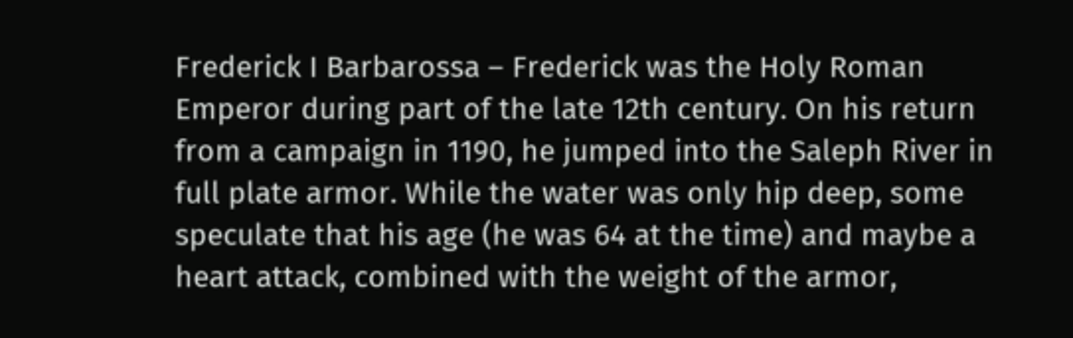Frederick I Barbarossa – Frederick was the Holy Roman Emperor during part of the late 12th century. On his return from a campaign in 1190, he jumped into the Saleph River in full plate armor. While the water was only hip deep, some speculate that his age (he was 64 at the time) and maybe a heart attack, combined with the weight of the armor,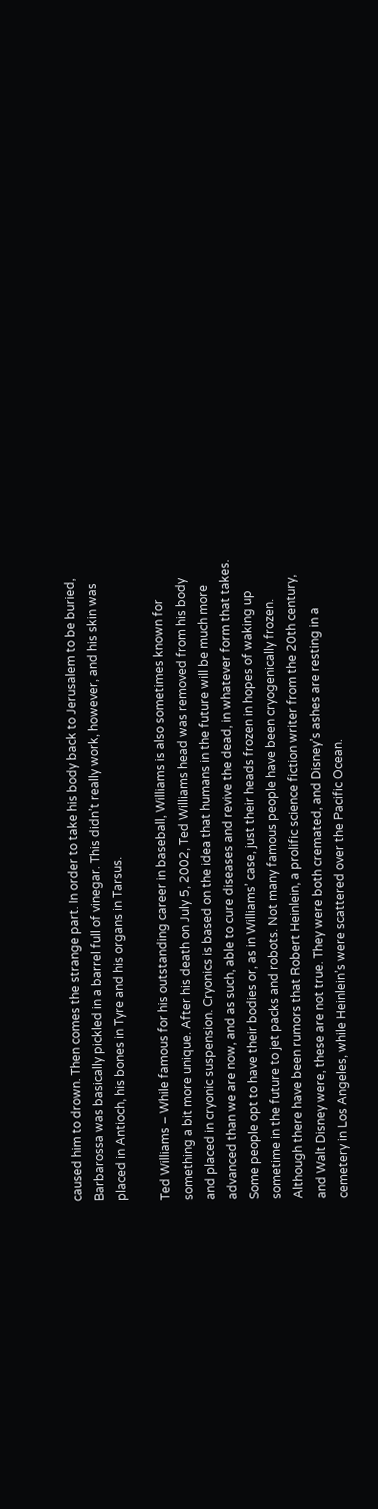caused him to drown. Then comes the strange part. In order to take his body back to Jerusalem to be buried, Barbarossa was basically pickled in a barrel full of vinegar. This didn’t really work, however, and his skin was placed in Antioch, his bones in Tyre and his organs in Tarsus.

Ted Williams – While famous for his outstanding career in baseball, Williams is also sometimes known for something a bit more unique. After his death on July 5, 2002, Ted Williams head was removed from his body and placed in cryonic suspension. Cryonics is based on the idea that humans in the future will be much more advanced than we are now, and as such, able to cure diseases and revive the dead, in whatever form that takes. Some people opt to have their bodies or, as in Williams’ case, just their heads frozen in hopes of waking up sometime in the future to jet packs and robots. Not many famous people have been cryogenically frozen. Although there have been rumors that Robert Heinlein, a prolific science fiction writer from the 20th century, and Walt Disney were, these are not true. They were both cremated, and Disney’s ashes are resting in a cemetery in Los Angeles, while Heinlein’s were scattered over the Pacific Ocean.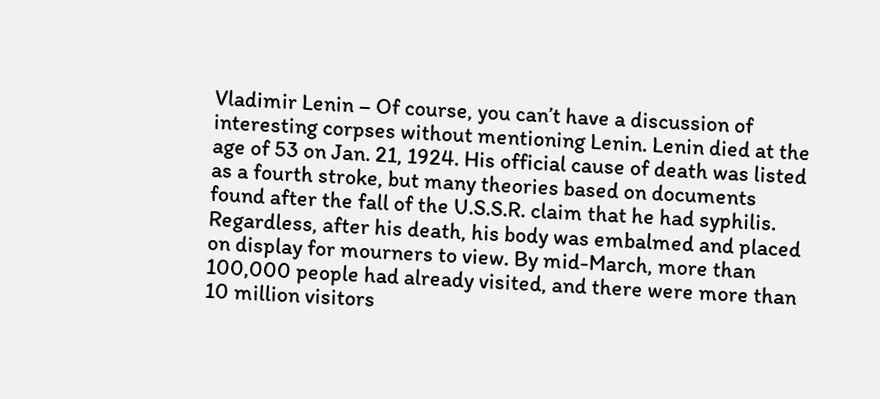Vladimir Lenin – Of course, you can’t have a discussion of interesting corpses without mentioning Lenin. Lenin died at the age of 53 on Jan. 21, 1924. His official cause of death was listed as a fourth stroke, but many theories based on documents found after the fall of the U.S.S.R. claim that he had syphilis. Regardless, after his death, his body was embalmed and placed on display for mourners to view. By mid-March, more than 100,000 people had already visited, and there were more than 10 million visitors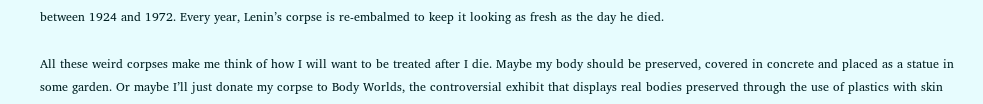between 1924 and 1972. Every year, Lenin’s corpse is re-embalmed to keep it looking as fresh as the day he died.

All these weird corpses make me think of how I will want to be treated after I die. Maybe my body should be preserved, covered in concrete and placed as a statue in some garden. Or maybe I’ll just donate my corpse to Body Worlds, the controversial exhibit that displays real bodies preserved through the use of plastics with skin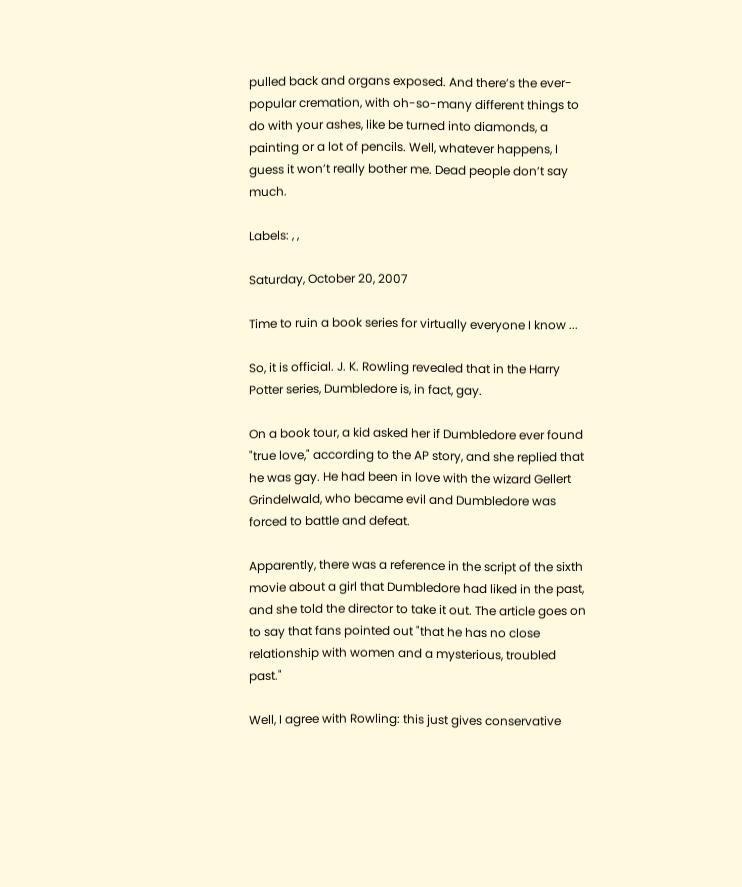pulled back and organs exposed. And there’s the ever-popular cremation, with oh-so-many different things to do with your ashes, like be turned into diamonds, a painting or a lot of pencils. Well, whatever happens, I guess it won’t really bother me. Dead people don’t say much.

Labels: , ,

Saturday, October 20, 2007

Time to ruin a book series for virtually everyone I know ...

So, it is official. J. K. Rowling revealed that in the Harry Potter series, Dumbledore is, in fact, gay.

On a book tour, a kid asked her if Dumbledore ever found "true love," according to the AP story, and she replied that he was gay. He had been in love with the wizard Gellert Grindelwald, who became evil and Dumbledore was forced to battle and defeat.

Apparently, there was a reference in the script of the sixth movie about a girl that Dumbledore had liked in the past, and she told the director to take it out. The article goes on to say that fans pointed out "that he has no close relationship with women and a mysterious, troubled past."

Well, I agree with Rowling: this just gives conservative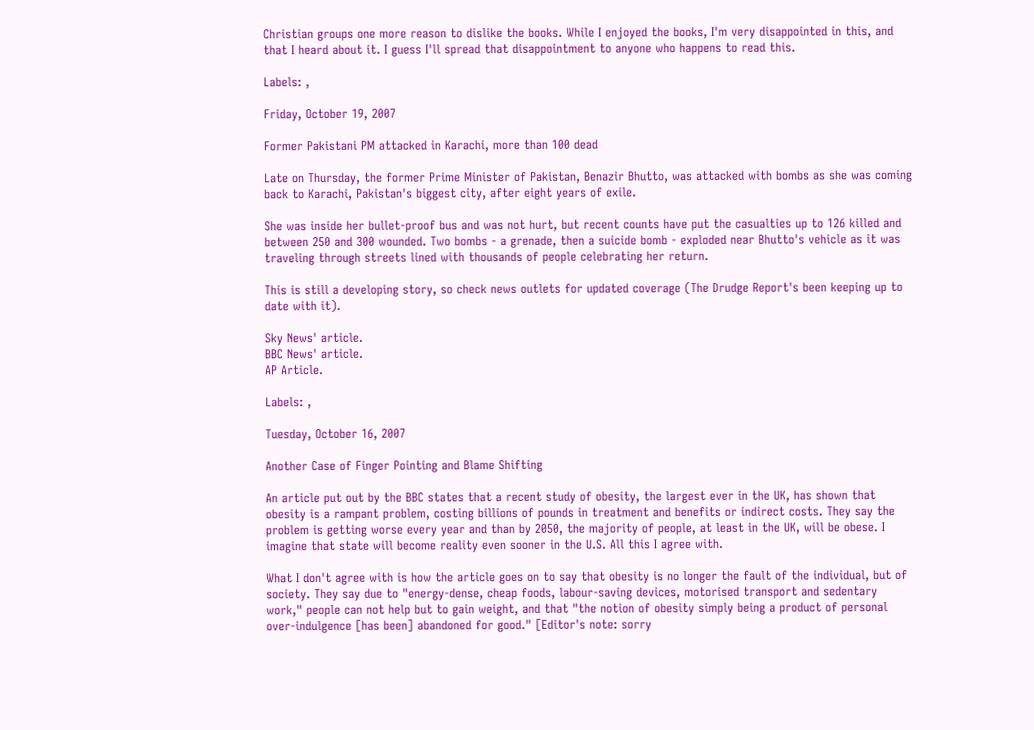Christian groups one more reason to dislike the books. While I enjoyed the books, I'm very disappointed in this, and that I heard about it. I guess I'll spread that disappointment to anyone who happens to read this.

Labels: ,

Friday, October 19, 2007

Former Pakistani PM attacked in Karachi, more than 100 dead

Late on Thursday, the former Prime Minister of Pakistan, Benazir Bhutto, was attacked with bombs as she was coming back to Karachi, Pakistan's biggest city, after eight years of exile.

She was inside her bullet-proof bus and was not hurt, but recent counts have put the casualties up to 126 killed and between 250 and 300 wounded. Two bombs - a grenade, then a suicide bomb - exploded near Bhutto's vehicle as it was traveling through streets lined with thousands of people celebrating her return.

This is still a developing story, so check news outlets for updated coverage (The Drudge Report's been keeping up to date with it).

Sky News' article.
BBC News' article.
AP Article.

Labels: ,

Tuesday, October 16, 2007

Another Case of Finger Pointing and Blame Shifting

An article put out by the BBC states that a recent study of obesity, the largest ever in the UK, has shown that obesity is a rampant problem, costing billions of pounds in treatment and benefits or indirect costs. They say the problem is getting worse every year and than by 2050, the majority of people, at least in the UK, will be obese. I imagine that state will become reality even sooner in the U.S. All this I agree with.

What I don't agree with is how the article goes on to say that obesity is no longer the fault of the individual, but of society. They say due to "energy-dense, cheap foods, labour-saving devices, motorised transport and sedentary work," people can not help but to gain weight, and that "the notion of obesity simply being a product of personal over-indulgence [has been] abandoned for good." [Editor's note: sorry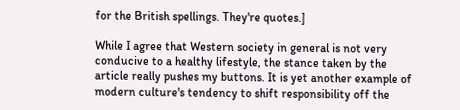for the British spellings. They're quotes.]

While I agree that Western society in general is not very conducive to a healthy lifestyle, the stance taken by the article really pushes my buttons. It is yet another example of modern culture's tendency to shift responsibility off the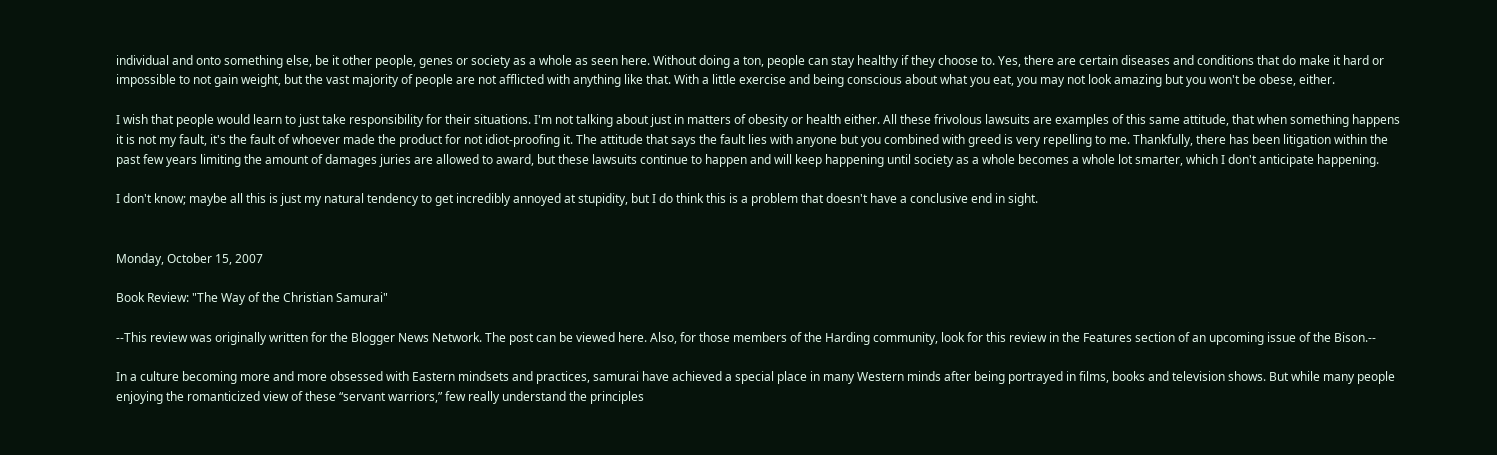individual and onto something else, be it other people, genes or society as a whole as seen here. Without doing a ton, people can stay healthy if they choose to. Yes, there are certain diseases and conditions that do make it hard or impossible to not gain weight, but the vast majority of people are not afflicted with anything like that. With a little exercise and being conscious about what you eat, you may not look amazing but you won't be obese, either.

I wish that people would learn to just take responsibility for their situations. I'm not talking about just in matters of obesity or health either. All these frivolous lawsuits are examples of this same attitude, that when something happens it is not my fault, it's the fault of whoever made the product for not idiot-proofing it. The attitude that says the fault lies with anyone but you combined with greed is very repelling to me. Thankfully, there has been litigation within the past few years limiting the amount of damages juries are allowed to award, but these lawsuits continue to happen and will keep happening until society as a whole becomes a whole lot smarter, which I don't anticipate happening.

I don't know; maybe all this is just my natural tendency to get incredibly annoyed at stupidity, but I do think this is a problem that doesn't have a conclusive end in sight.


Monday, October 15, 2007

Book Review: "The Way of the Christian Samurai"

--This review was originally written for the Blogger News Network. The post can be viewed here. Also, for those members of the Harding community, look for this review in the Features section of an upcoming issue of the Bison.--

In a culture becoming more and more obsessed with Eastern mindsets and practices, samurai have achieved a special place in many Western minds after being portrayed in films, books and television shows. But while many people enjoying the romanticized view of these “servant warriors,” few really understand the principles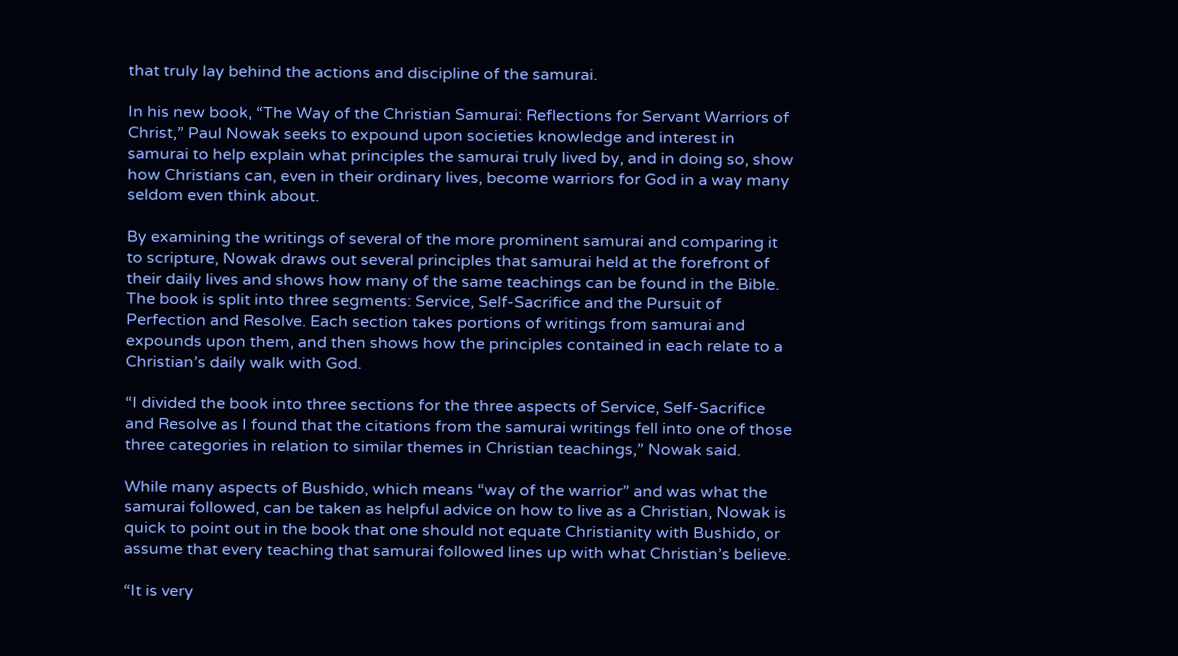that truly lay behind the actions and discipline of the samurai.

In his new book, “The Way of the Christian Samurai: Reflections for Servant Warriors of Christ,” Paul Nowak seeks to expound upon societies knowledge and interest in samurai to help explain what principles the samurai truly lived by, and in doing so, show how Christians can, even in their ordinary lives, become warriors for God in a way many seldom even think about.

By examining the writings of several of the more prominent samurai and comparing it to scripture, Nowak draws out several principles that samurai held at the forefront of their daily lives and shows how many of the same teachings can be found in the Bible. The book is split into three segments: Service, Self-Sacrifice and the Pursuit of Perfection and Resolve. Each section takes portions of writings from samurai and expounds upon them, and then shows how the principles contained in each relate to a Christian’s daily walk with God.

“I divided the book into three sections for the three aspects of Service, Self-Sacrifice and Resolve as I found that the citations from the samurai writings fell into one of those three categories in relation to similar themes in Christian teachings,” Nowak said.

While many aspects of Bushido, which means “way of the warrior” and was what the samurai followed, can be taken as helpful advice on how to live as a Christian, Nowak is quick to point out in the book that one should not equate Christianity with Bushido, or assume that every teaching that samurai followed lines up with what Christian’s believe.

“It is very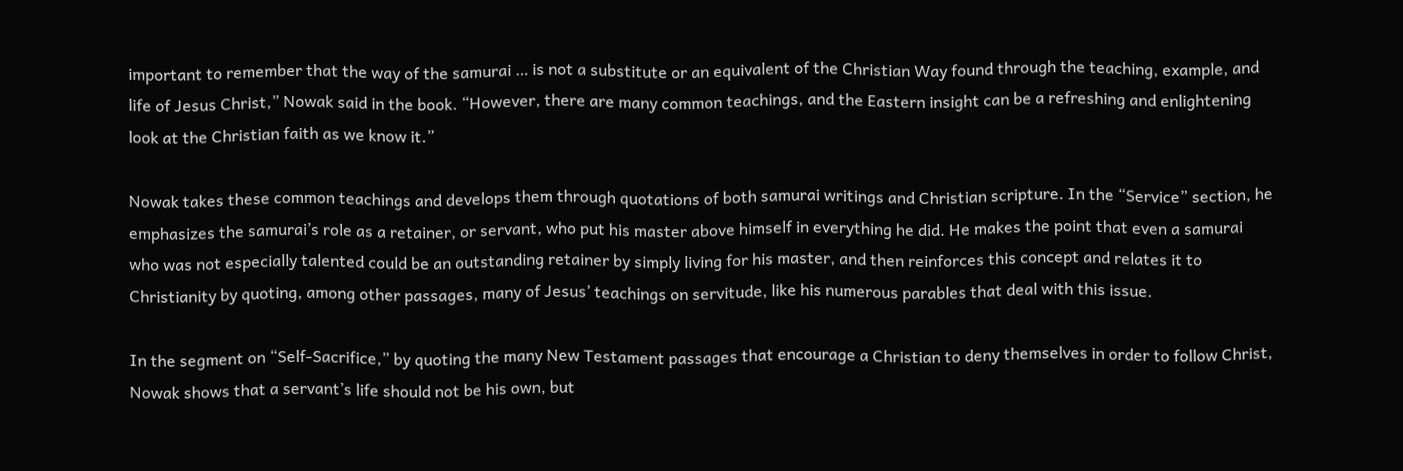important to remember that the way of the samurai … is not a substitute or an equivalent of the Christian Way found through the teaching, example, and life of Jesus Christ,” Nowak said in the book. “However, there are many common teachings, and the Eastern insight can be a refreshing and enlightening look at the Christian faith as we know it.”

Nowak takes these common teachings and develops them through quotations of both samurai writings and Christian scripture. In the “Service” section, he emphasizes the samurai’s role as a retainer, or servant, who put his master above himself in everything he did. He makes the point that even a samurai who was not especially talented could be an outstanding retainer by simply living for his master, and then reinforces this concept and relates it to Christianity by quoting, among other passages, many of Jesus’ teachings on servitude, like his numerous parables that deal with this issue.

In the segment on “Self-Sacrifice,” by quoting the many New Testament passages that encourage a Christian to deny themselves in order to follow Christ, Nowak shows that a servant’s life should not be his own, but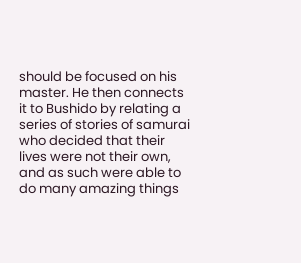should be focused on his master. He then connects it to Bushido by relating a series of stories of samurai who decided that their lives were not their own, and as such were able to do many amazing things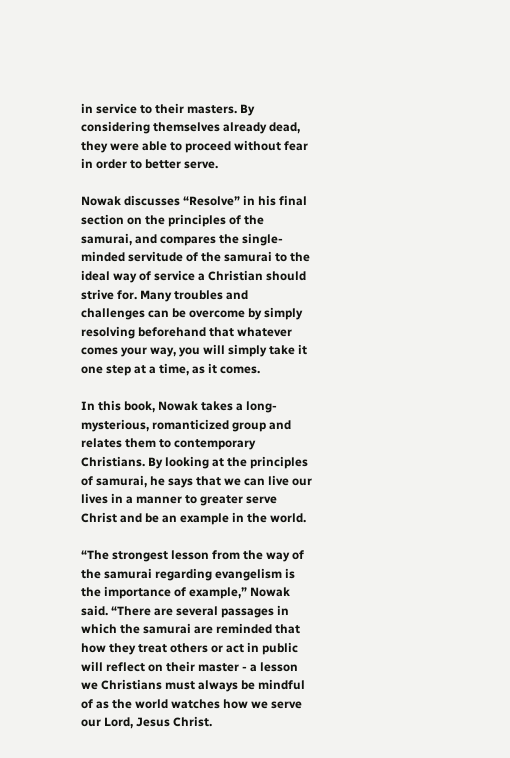in service to their masters. By considering themselves already dead, they were able to proceed without fear in order to better serve.

Nowak discusses “Resolve” in his final section on the principles of the samurai, and compares the single-minded servitude of the samurai to the ideal way of service a Christian should strive for. Many troubles and challenges can be overcome by simply resolving beforehand that whatever comes your way, you will simply take it one step at a time, as it comes.

In this book, Nowak takes a long-mysterious, romanticized group and relates them to contemporary Christians. By looking at the principles of samurai, he says that we can live our lives in a manner to greater serve Christ and be an example in the world.

“The strongest lesson from the way of the samurai regarding evangelism is the importance of example,” Nowak said. “There are several passages in which the samurai are reminded that how they treat others or act in public will reflect on their master - a lesson we Christians must always be mindful of as the world watches how we serve our Lord, Jesus Christ.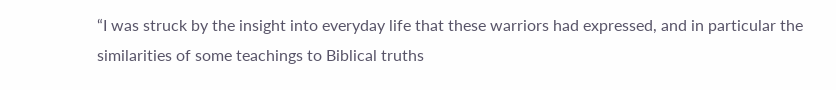“I was struck by the insight into everyday life that these warriors had expressed, and in particular the similarities of some teachings to Biblical truths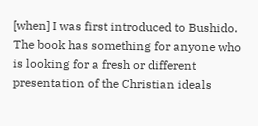[when] I was first introduced to Bushido. The book has something for anyone who is looking for a fresh or different presentation of the Christian ideals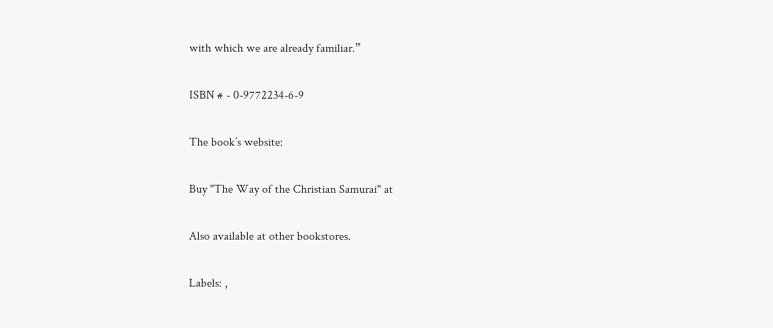with which we are already familiar.”

ISBN # - 0-9772234-6-9

The book’s website:

Buy "The Way of the Christian Samurai" at

Also available at other bookstores.

Labels: ,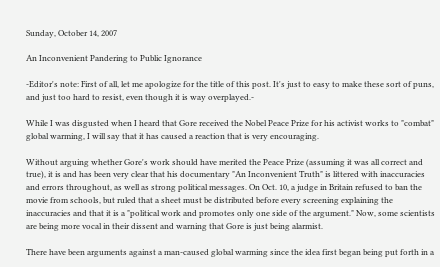Sunday, October 14, 2007

An Inconvenient Pandering to Public Ignorance

-Editor's note: First of all, let me apologize for the title of this post. It's just to easy to make these sort of puns, and just too hard to resist, even though it is way overplayed.-

While I was disgusted when I heard that Gore received the Nobel Peace Prize for his activist works to "combat" global warming, I will say that it has caused a reaction that is very encouraging.

Without arguing whether Gore's work should have merited the Peace Prize (assuming it was all correct and true), it is and has been very clear that his documentary "An Inconvenient Truth" is littered with inaccuracies and errors throughout, as well as strong political messages. On Oct. 10, a judge in Britain refused to ban the movie from schools, but ruled that a sheet must be distributed before every screening explaining the inaccuracies and that it is a "political work and promotes only one side of the argument." Now, some scientists are being more vocal in their dissent and warning that Gore is just being alarmist.

There have been arguments against a man-caused global warming since the idea first began being put forth in a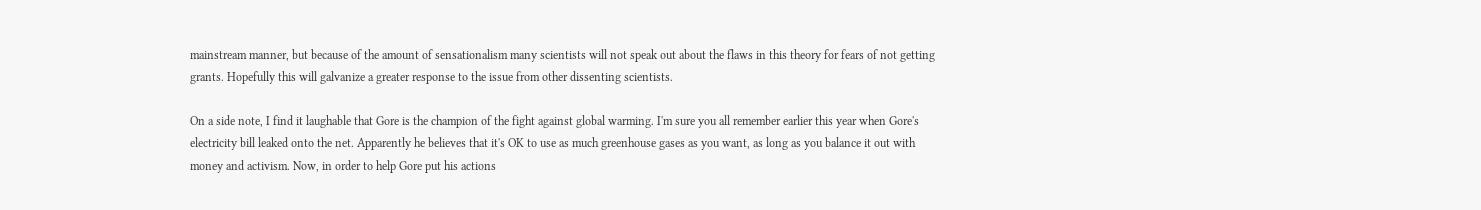mainstream manner, but because of the amount of sensationalism many scientists will not speak out about the flaws in this theory for fears of not getting grants. Hopefully this will galvanize a greater response to the issue from other dissenting scientists.

On a side note, I find it laughable that Gore is the champion of the fight against global warming. I'm sure you all remember earlier this year when Gore's electricity bill leaked onto the net. Apparently he believes that it's OK to use as much greenhouse gases as you want, as long as you balance it out with money and activism. Now, in order to help Gore put his actions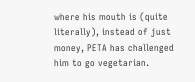where his mouth is (quite literally), instead of just money, PETA has challenged him to go vegetarian.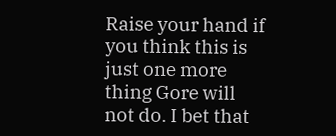Raise your hand if you think this is just one more thing Gore will not do. I bet that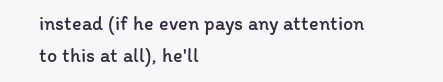instead (if he even pays any attention to this at all), he'll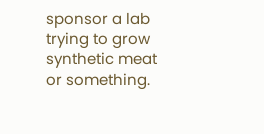sponsor a lab trying to grow synthetic meat or something.